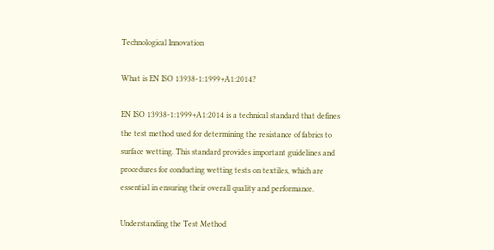Technological Innovation

What is EN ISO 13938-1:1999+A1:2014?

EN ISO 13938-1:1999+A1:2014 is a technical standard that defines the test method used for determining the resistance of fabrics to surface wetting. This standard provides important guidelines and procedures for conducting wetting tests on textiles, which are essential in ensuring their overall quality and performance.

Understanding the Test Method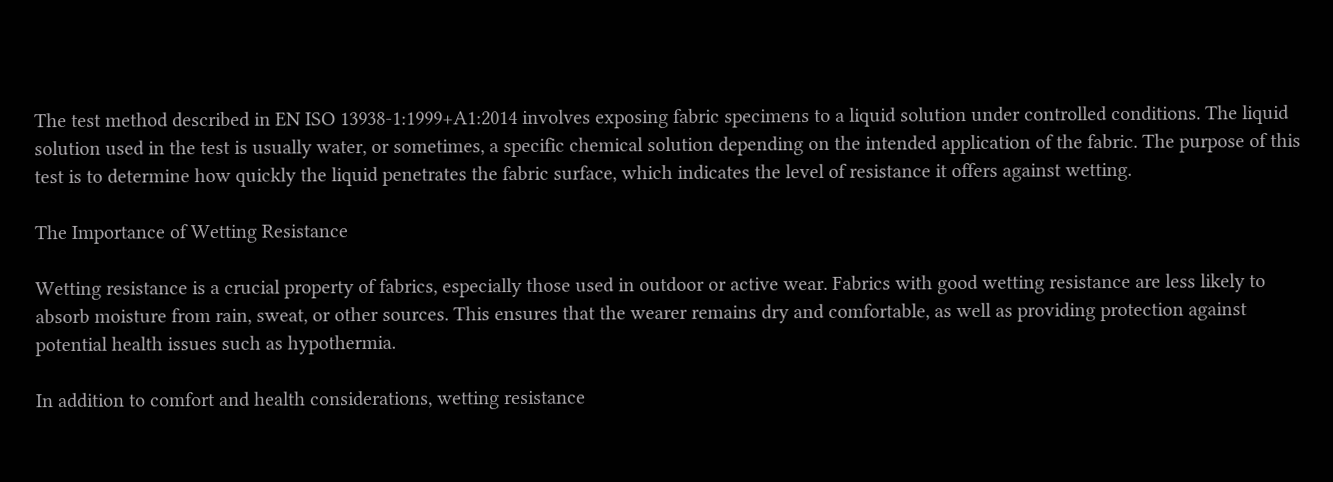The test method described in EN ISO 13938-1:1999+A1:2014 involves exposing fabric specimens to a liquid solution under controlled conditions. The liquid solution used in the test is usually water, or sometimes, a specific chemical solution depending on the intended application of the fabric. The purpose of this test is to determine how quickly the liquid penetrates the fabric surface, which indicates the level of resistance it offers against wetting.

The Importance of Wetting Resistance

Wetting resistance is a crucial property of fabrics, especially those used in outdoor or active wear. Fabrics with good wetting resistance are less likely to absorb moisture from rain, sweat, or other sources. This ensures that the wearer remains dry and comfortable, as well as providing protection against potential health issues such as hypothermia.

In addition to comfort and health considerations, wetting resistance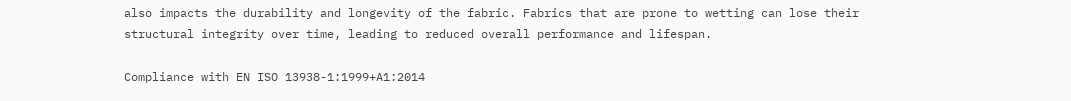also impacts the durability and longevity of the fabric. Fabrics that are prone to wetting can lose their structural integrity over time, leading to reduced overall performance and lifespan.

Compliance with EN ISO 13938-1:1999+A1:2014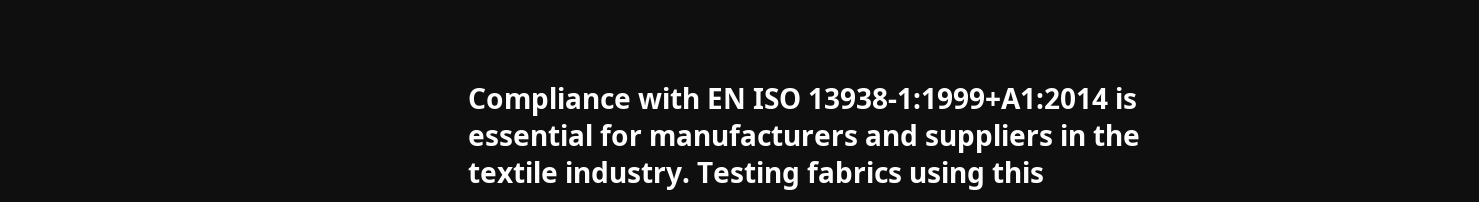Compliance with EN ISO 13938-1:1999+A1:2014 is essential for manufacturers and suppliers in the textile industry. Testing fabrics using this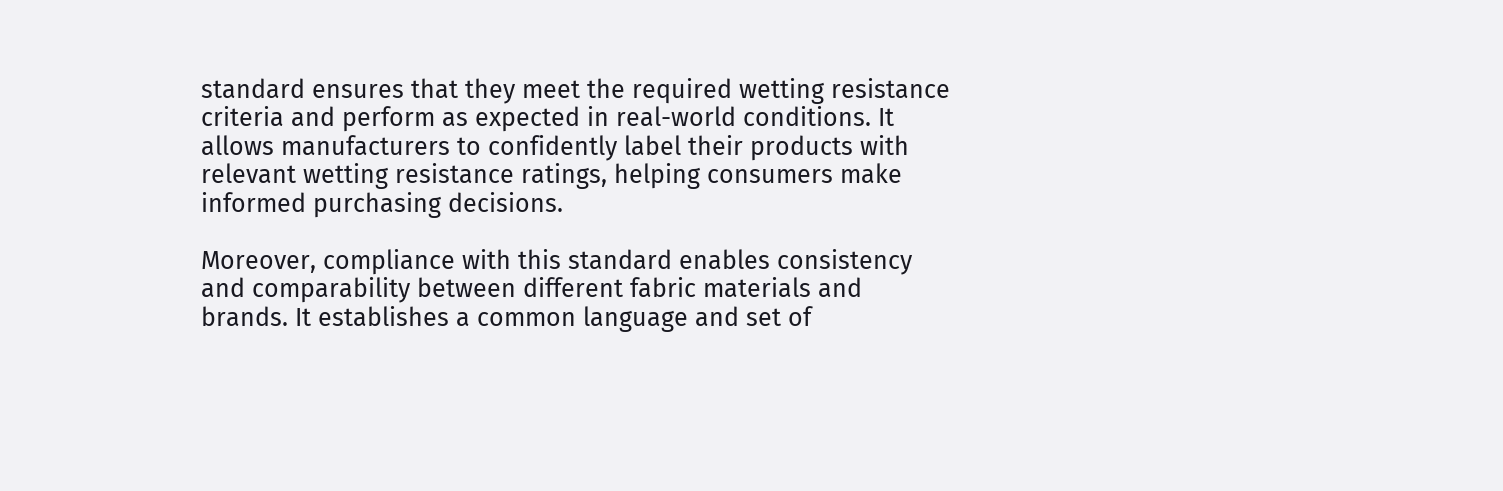standard ensures that they meet the required wetting resistance criteria and perform as expected in real-world conditions. It allows manufacturers to confidently label their products with relevant wetting resistance ratings, helping consumers make informed purchasing decisions.

Moreover, compliance with this standard enables consistency and comparability between different fabric materials and brands. It establishes a common language and set of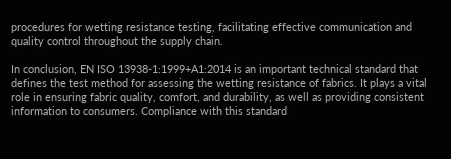procedures for wetting resistance testing, facilitating effective communication and quality control throughout the supply chain.

In conclusion, EN ISO 13938-1:1999+A1:2014 is an important technical standard that defines the test method for assessing the wetting resistance of fabrics. It plays a vital role in ensuring fabric quality, comfort, and durability, as well as providing consistent information to consumers. Compliance with this standard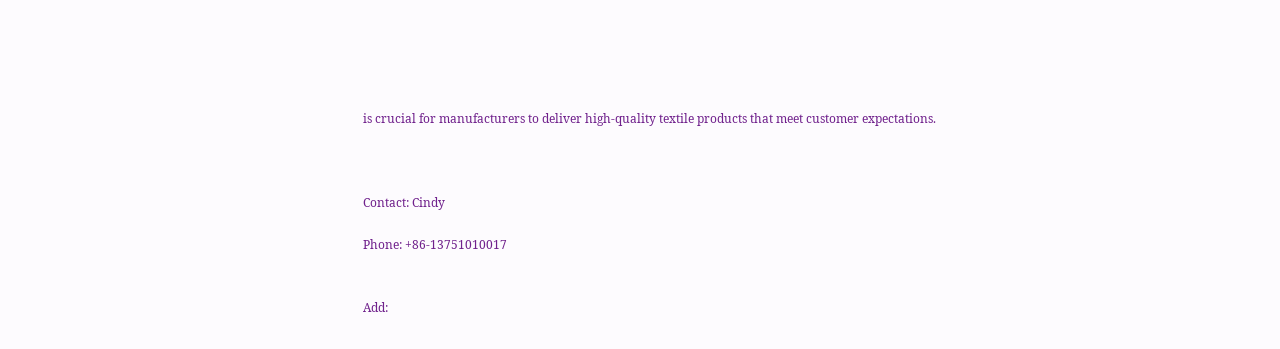is crucial for manufacturers to deliver high-quality textile products that meet customer expectations.



Contact: Cindy

Phone: +86-13751010017


Add: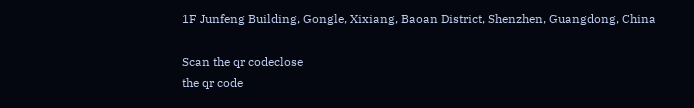1F Junfeng Building, Gongle, Xixiang, Baoan District, Shenzhen, Guangdong, China

Scan the qr codeclose
the qr code